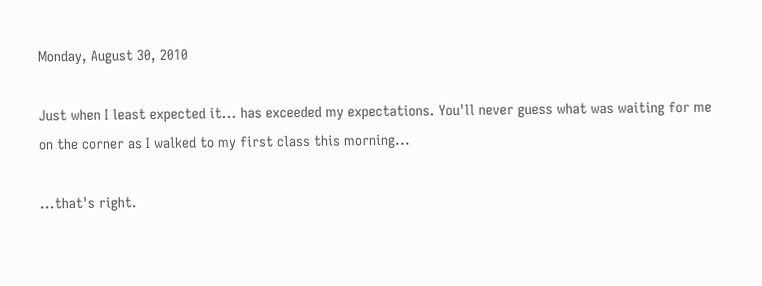Monday, August 30, 2010

Just when I least expected it... has exceeded my expectations. You'll never guess what was waiting for me on the corner as I walked to my first class this morning...

...that's right.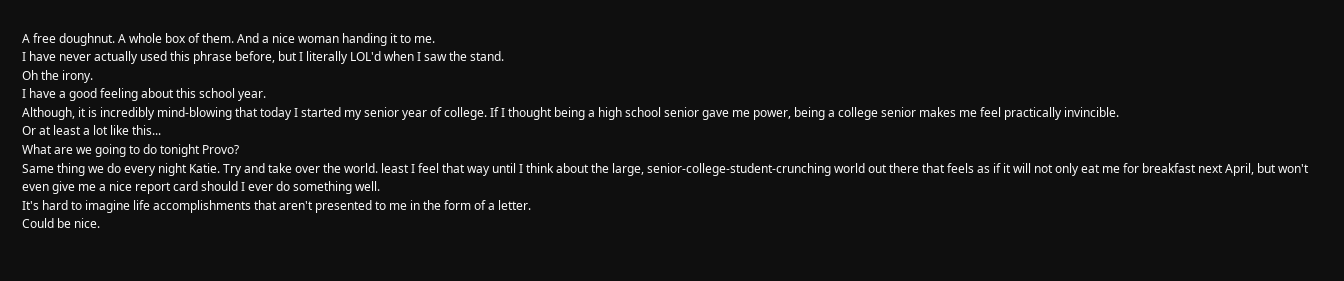A free doughnut. A whole box of them. And a nice woman handing it to me.
I have never actually used this phrase before, but I literally LOL'd when I saw the stand.
Oh the irony.
I have a good feeling about this school year.
Although, it is incredibly mind-blowing that today I started my senior year of college. If I thought being a high school senior gave me power, being a college senior makes me feel practically invincible.
Or at least a lot like this...
What are we going to do tonight Provo?
Same thing we do every night Katie. Try and take over the world. least I feel that way until I think about the large, senior-college-student-crunching world out there that feels as if it will not only eat me for breakfast next April, but won't even give me a nice report card should I ever do something well.
It's hard to imagine life accomplishments that aren't presented to me in the form of a letter.
Could be nice.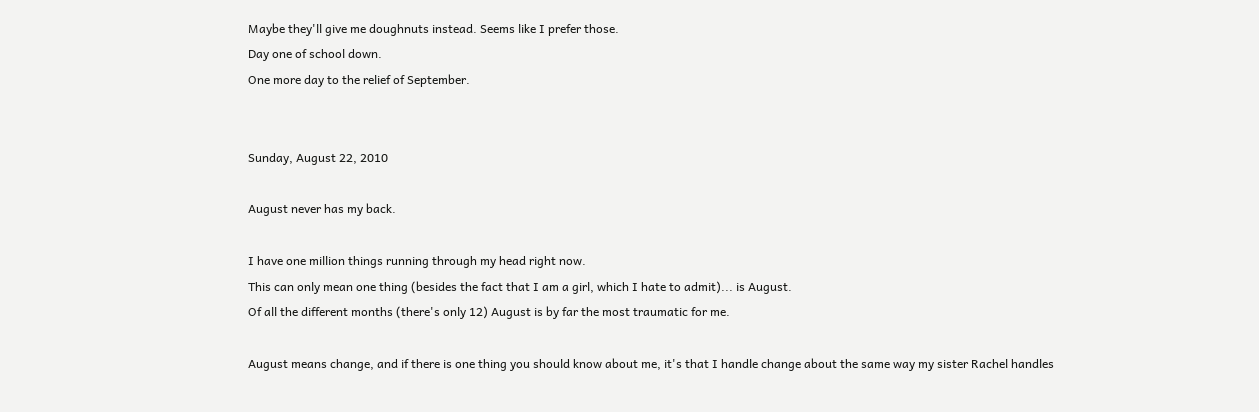Maybe they'll give me doughnuts instead. Seems like I prefer those.
Day one of school down.
One more day to the relief of September.


Sunday, August 22, 2010

August never has my back.

I have one million things running through my head right now.
This can only mean one thing (besides the fact that I am a girl, which I hate to admit)... is August.
Of all the different months (there's only 12) August is by far the most traumatic for me.

August means change, and if there is one thing you should know about me, it's that I handle change about the same way my sister Rachel handles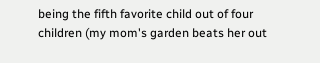being the fifth favorite child out of four children (my mom's garden beats her out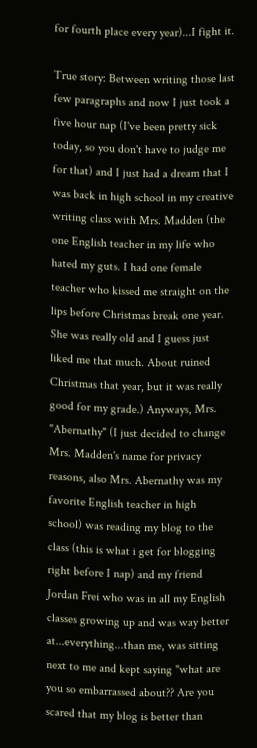for fourth place every year)...I fight it.

True story: Between writing those last few paragraphs and now I just took a five hour nap (I've been pretty sick today, so you don't have to judge me for that) and I just had a dream that I was back in high school in my creative writing class with Mrs. Madden (the one English teacher in my life who hated my guts. I had one female teacher who kissed me straight on the lips before Christmas break one year. She was really old and I guess just liked me that much. About ruined Christmas that year, but it was really good for my grade.) Anyways, Mrs. "Abernathy" (I just decided to change Mrs. Madden's name for privacy reasons, also Mrs. Abernathy was my favorite English teacher in high school) was reading my blog to the class (this is what i get for blogging right before I nap) and my friend Jordan Frei who was in all my English classes growing up and was way better at...everything...than me, was sitting next to me and kept saying "what are you so embarrassed about?? Are you scared that my blog is better than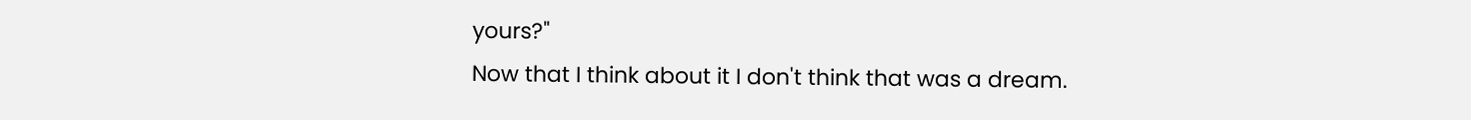yours?"
Now that I think about it I don't think that was a dream.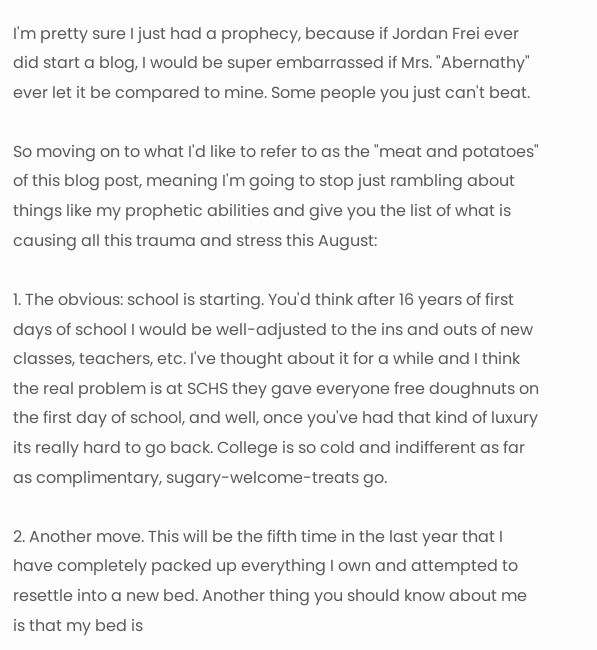I'm pretty sure I just had a prophecy, because if Jordan Frei ever did start a blog, I would be super embarrassed if Mrs. "Abernathy" ever let it be compared to mine. Some people you just can't beat.

So moving on to what I'd like to refer to as the "meat and potatoes" of this blog post, meaning I'm going to stop just rambling about things like my prophetic abilities and give you the list of what is causing all this trauma and stress this August:

1. The obvious: school is starting. You'd think after 16 years of first days of school I would be well-adjusted to the ins and outs of new classes, teachers, etc. I've thought about it for a while and I think the real problem is at SCHS they gave everyone free doughnuts on the first day of school, and well, once you've had that kind of luxury its really hard to go back. College is so cold and indifferent as far as complimentary, sugary-welcome-treats go.

2. Another move. This will be the fifth time in the last year that I have completely packed up everything I own and attempted to resettle into a new bed. Another thing you should know about me is that my bed is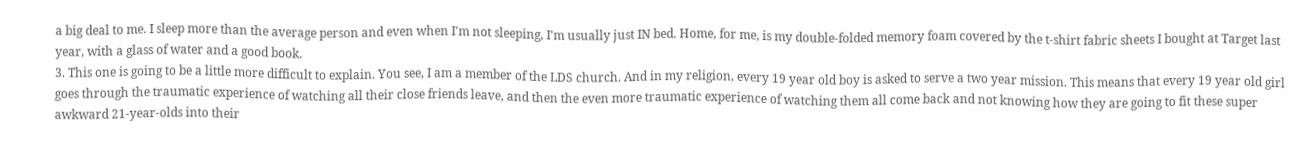a big deal to me. I sleep more than the average person and even when I'm not sleeping, I'm usually just IN bed. Home, for me, is my double-folded memory foam covered by the t-shirt fabric sheets I bought at Target last year, with a glass of water and a good book.
3. This one is going to be a little more difficult to explain. You see, I am a member of the LDS church. And in my religion, every 19 year old boy is asked to serve a two year mission. This means that every 19 year old girl goes through the traumatic experience of watching all their close friends leave, and then the even more traumatic experience of watching them all come back and not knowing how they are going to fit these super awkward 21-year-olds into their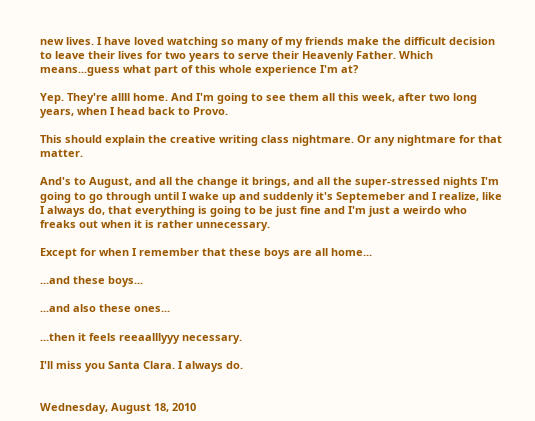new lives. I have loved watching so many of my friends make the difficult decision to leave their lives for two years to serve their Heavenly Father. Which means...guess what part of this whole experience I'm at?

Yep. They're allll home. And I'm going to see them all this week, after two long years, when I head back to Provo.

This should explain the creative writing class nightmare. Or any nightmare for that matter.

And's to August, and all the change it brings, and all the super-stressed nights I'm going to go through until I wake up and suddenly it's Septemeber and I realize, like I always do, that everything is going to be just fine and I'm just a weirdo who freaks out when it is rather unnecessary.

Except for when I remember that these boys are all home...

...and these boys...

...and also these ones...

...then it feels reeaalllyyy necessary.

I'll miss you Santa Clara. I always do.


Wednesday, August 18, 2010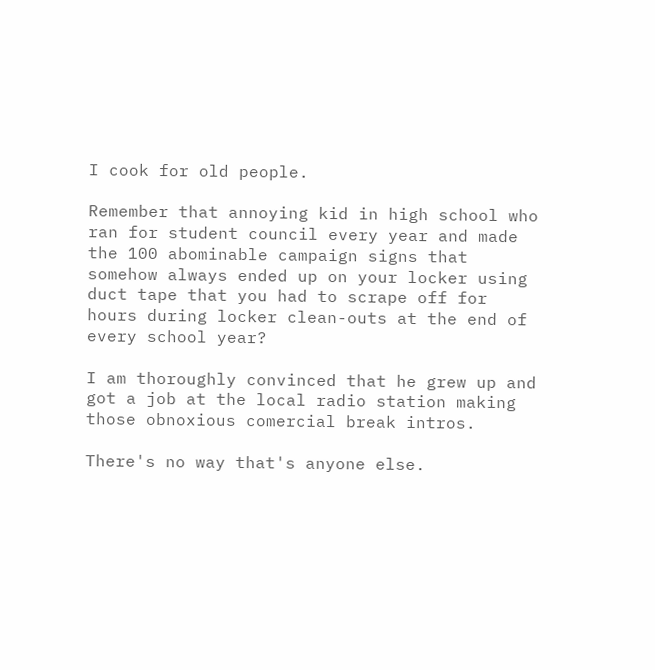I cook for old people.

Remember that annoying kid in high school who ran for student council every year and made the 100 abominable campaign signs that somehow always ended up on your locker using duct tape that you had to scrape off for hours during locker clean-outs at the end of every school year?

I am thoroughly convinced that he grew up and got a job at the local radio station making those obnoxious comercial break intros.

There's no way that's anyone else.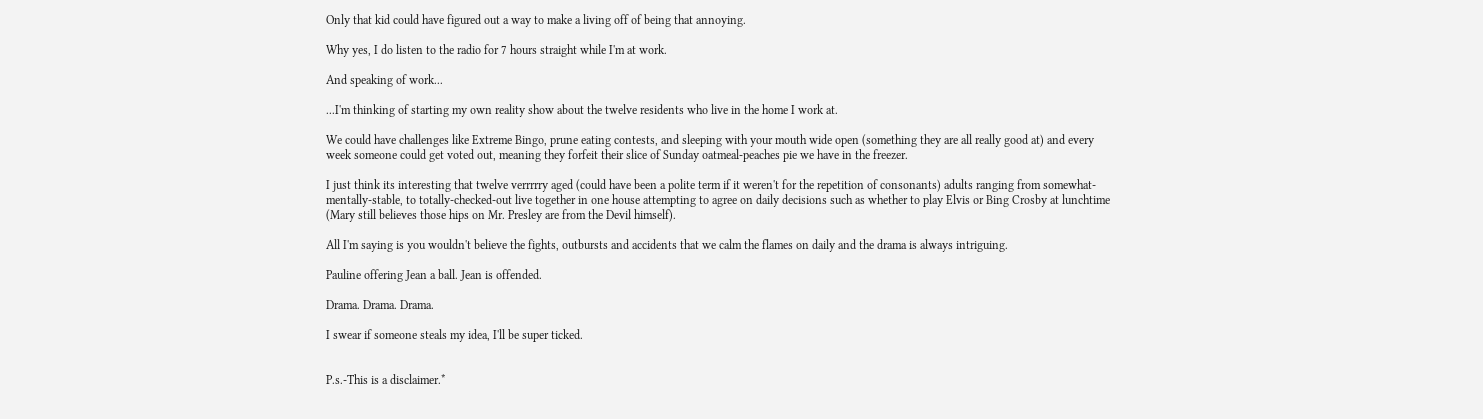Only that kid could have figured out a way to make a living off of being that annoying.

Why yes, I do listen to the radio for 7 hours straight while I'm at work.

And speaking of work...

...I'm thinking of starting my own reality show about the twelve residents who live in the home I work at.

We could have challenges like Extreme Bingo, prune eating contests, and sleeping with your mouth wide open (something they are all really good at) and every week someone could get voted out, meaning they forfeit their slice of Sunday oatmeal-peaches pie we have in the freezer.

I just think its interesting that twelve verrrrry aged (could have been a polite term if it weren't for the repetition of consonants) adults ranging from somewhat-mentally-stable, to totally-checked-out live together in one house attempting to agree on daily decisions such as whether to play Elvis or Bing Crosby at lunchtime (Mary still believes those hips on Mr. Presley are from the Devil himself).

All I'm saying is you wouldn't believe the fights, outbursts and accidents that we calm the flames on daily and the drama is always intriguing.

Pauline offering Jean a ball. Jean is offended.

Drama. Drama. Drama.

I swear if someone steals my idea, I'll be super ticked.


P.s.-This is a disclaimer.*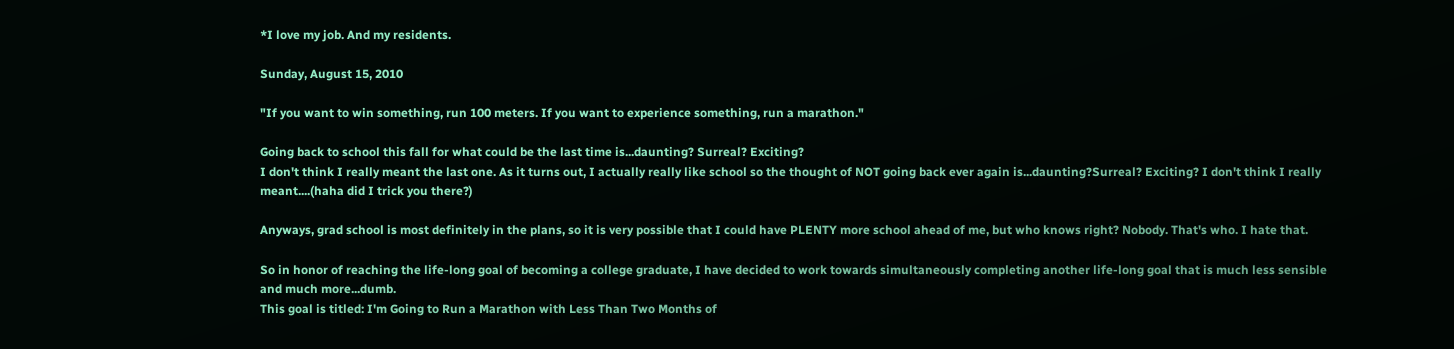*I love my job. And my residents.

Sunday, August 15, 2010

"If you want to win something, run 100 meters. If you want to experience something, run a marathon."

Going back to school this fall for what could be the last time is...daunting? Surreal? Exciting?
I don't think I really meant the last one. As it turns out, I actually really like school so the thought of NOT going back ever again is...daunting?Surreal? Exciting? I don't think I really meant....(haha did I trick you there?)

Anyways, grad school is most definitely in the plans, so it is very possible that I could have PLENTY more school ahead of me, but who knows right? Nobody. That's who. I hate that.

So in honor of reaching the life-long goal of becoming a college graduate, I have decided to work towards simultaneously completing another life-long goal that is much less sensible and much more...dumb.
This goal is titled: I'm Going to Run a Marathon with Less Than Two Months of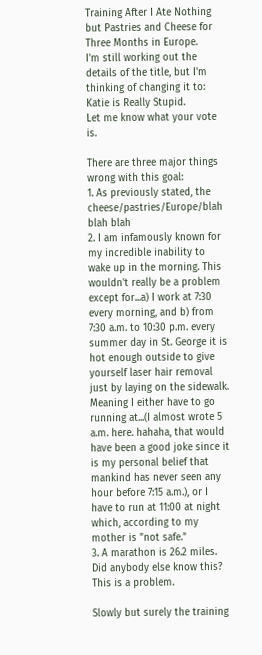Training After I Ate Nothing but Pastries and Cheese for Three Months in Europe.
I'm still working out the details of the title, but I'm thinking of changing it to:
Katie is Really Stupid.
Let me know what your vote is.

There are three major things wrong with this goal:
1. As previously stated, the cheese/pastries/Europe/blah blah blah
2. I am infamously known for my incredible inability to wake up in the morning. This wouldn't really be a problem except for...a) I work at 7:30 every morning, and b) from 7:30 a.m. to 10:30 p.m. every summer day in St. George it is hot enough outside to give yourself laser hair removal just by laying on the sidewalk. Meaning I either have to go running at...(I almost wrote 5 a.m. here. hahaha, that would have been a good joke since it is my personal belief that mankind has never seen any hour before 7:15 a.m.), or I have to run at 11:00 at night which, according to my mother is "not safe."
3. A marathon is 26.2 miles. Did anybody else know this? This is a problem.

Slowly but surely the training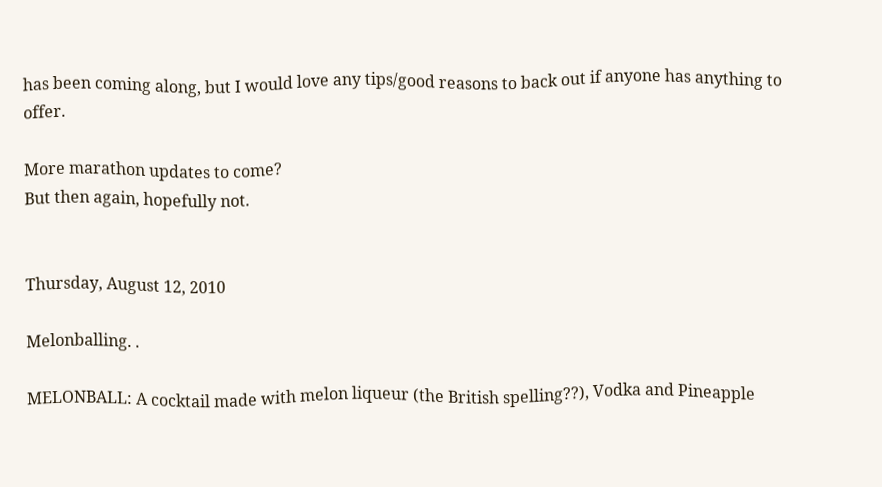has been coming along, but I would love any tips/good reasons to back out if anyone has anything to offer.

More marathon updates to come?
But then again, hopefully not.


Thursday, August 12, 2010

Melonballing. .

MELONBALL: A cocktail made with melon liqueur (the British spelling??), Vodka and Pineapple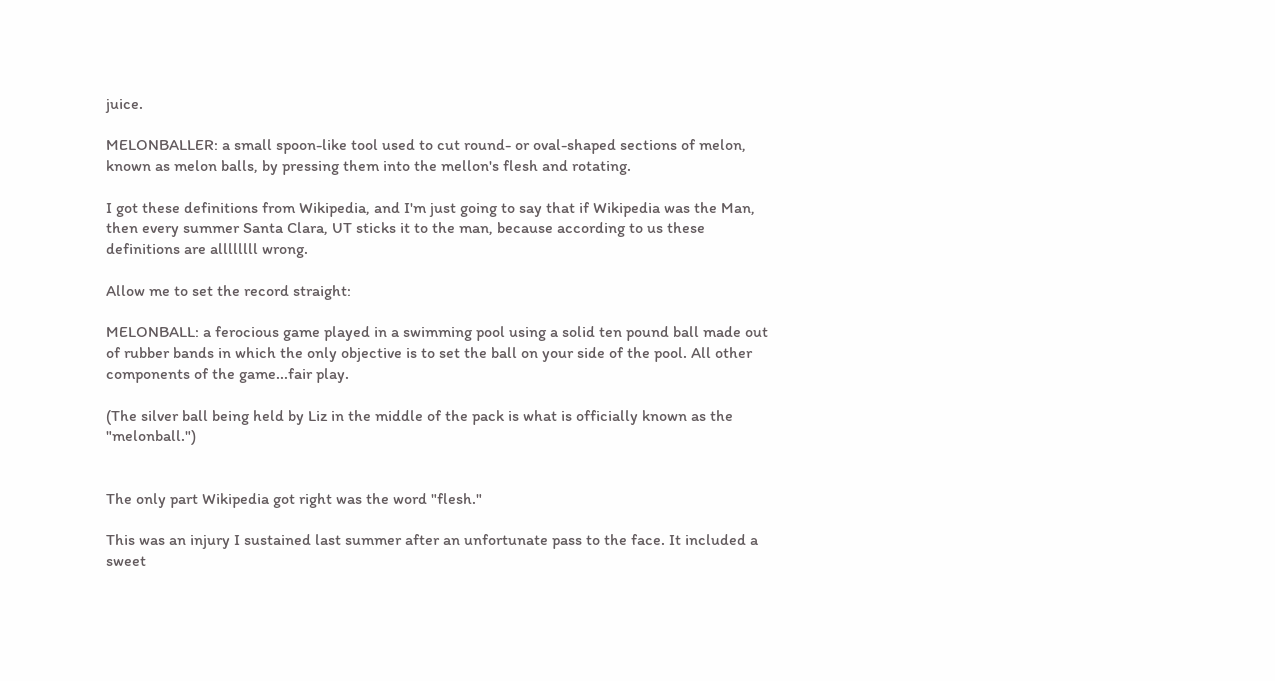juice.

MELONBALLER: a small spoon-like tool used to cut round- or oval-shaped sections of melon, known as melon balls, by pressing them into the mellon's flesh and rotating.

I got these definitions from Wikipedia, and I'm just going to say that if Wikipedia was the Man, then every summer Santa Clara, UT sticks it to the man, because according to us these definitions are allllllll wrong.

Allow me to set the record straight:

MELONBALL: a ferocious game played in a swimming pool using a solid ten pound ball made out of rubber bands in which the only objective is to set the ball on your side of the pool. All other components of the game...fair play.

(The silver ball being held by Liz in the middle of the pack is what is officially known as the "melonball.")


The only part Wikipedia got right was the word "flesh."

This was an injury I sustained last summer after an unfortunate pass to the face. It included a sweet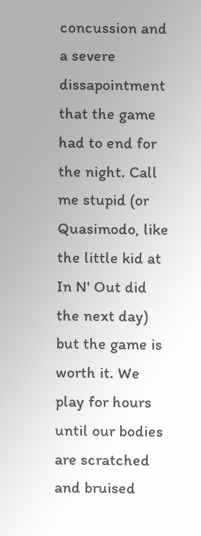concussion and a severe dissapointment that the game had to end for the night. Call me stupid (or Quasimodo, like the little kid at In N' Out did the next day) but the game is worth it. We play for hours until our bodies are scratched and bruised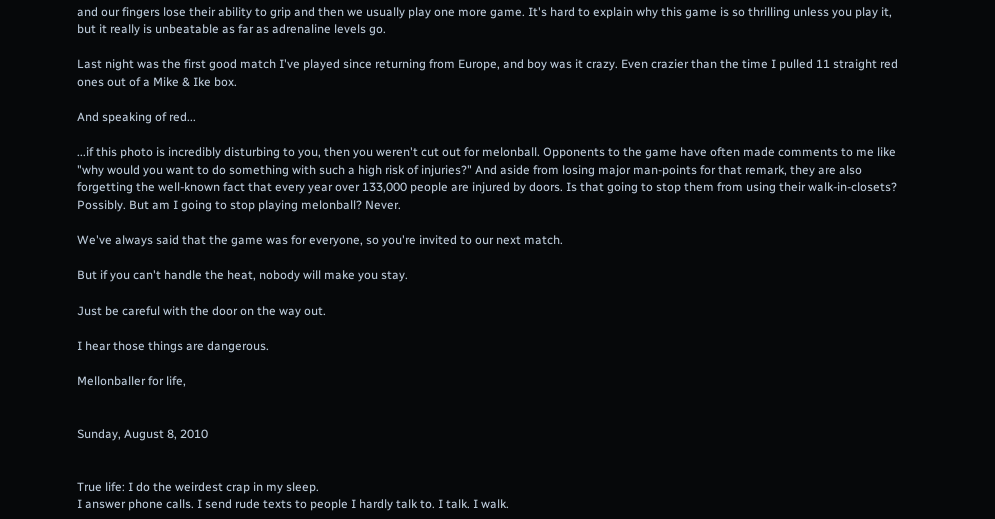and our fingers lose their ability to grip and then we usually play one more game. It's hard to explain why this game is so thrilling unless you play it, but it really is unbeatable as far as adrenaline levels go.

Last night was the first good match I've played since returning from Europe, and boy was it crazy. Even crazier than the time I pulled 11 straight red ones out of a Mike & Ike box.

And speaking of red...

...if this photo is incredibly disturbing to you, then you weren't cut out for melonball. Opponents to the game have often made comments to me like "why would you want to do something with such a high risk of injuries?" And aside from losing major man-points for that remark, they are also forgetting the well-known fact that every year over 133,000 people are injured by doors. Is that going to stop them from using their walk-in-closets? Possibly. But am I going to stop playing melonball? Never.

We've always said that the game was for everyone, so you're invited to our next match.

But if you can't handle the heat, nobody will make you stay.

Just be careful with the door on the way out.

I hear those things are dangerous.

Mellonballer for life,


Sunday, August 8, 2010


True life: I do the weirdest crap in my sleep.
I answer phone calls. I send rude texts to people I hardly talk to. I talk. I walk.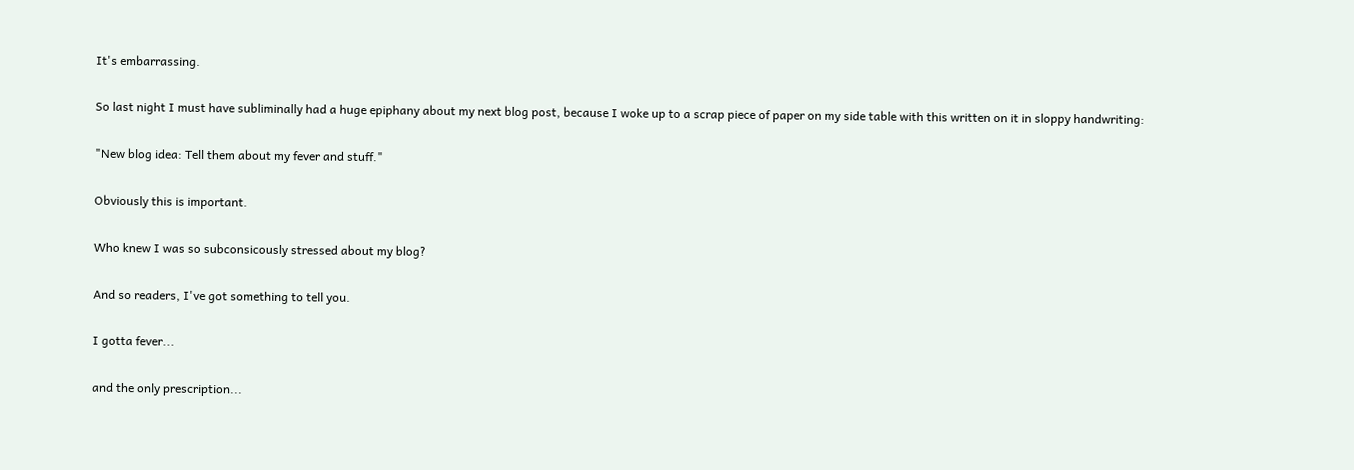It's embarrassing.

So last night I must have subliminally had a huge epiphany about my next blog post, because I woke up to a scrap piece of paper on my side table with this written on it in sloppy handwriting:

"New blog idea: Tell them about my fever and stuff."

Obviously this is important.

Who knew I was so subconsicously stressed about my blog?

And so readers, I've got something to tell you.

I gotta fever...

and the only prescription...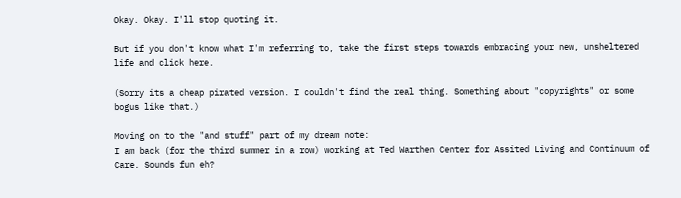Okay. Okay. I'll stop quoting it.

But if you don't know what I'm referring to, take the first steps towards embracing your new, unsheltered life and click here.

(Sorry its a cheap pirated version. I couldn't find the real thing. Something about "copyrights" or some bogus like that.)

Moving on to the "and stuff" part of my dream note:
I am back (for the third summer in a row) working at Ted Warthen Center for Assited Living and Continuum of Care. Sounds fun eh?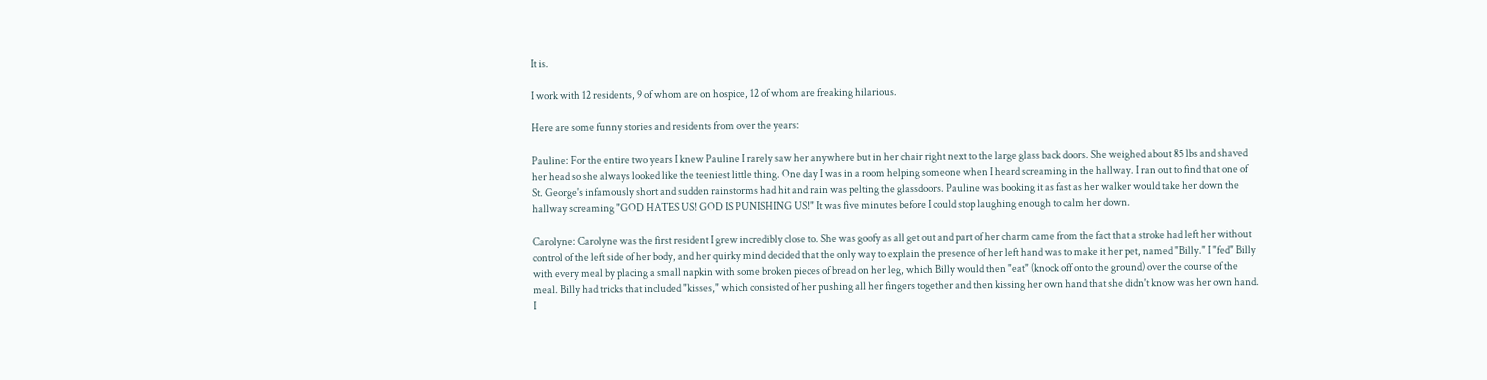It is.

I work with 12 residents, 9 of whom are on hospice, 12 of whom are freaking hilarious.

Here are some funny stories and residents from over the years:

Pauline: For the entire two years I knew Pauline I rarely saw her anywhere but in her chair right next to the large glass back doors. She weighed about 85 lbs and shaved her head so she always looked like the teeniest little thing. One day I was in a room helping someone when I heard screaming in the hallway. I ran out to find that one of St. George's infamously short and sudden rainstorms had hit and rain was pelting the glassdoors. Pauline was booking it as fast as her walker would take her down the hallway screaming "GOD HATES US! GOD IS PUNISHING US!" It was five minutes before I could stop laughing enough to calm her down.

Carolyne: Carolyne was the first resident I grew incredibly close to. She was goofy as all get out and part of her charm came from the fact that a stroke had left her without control of the left side of her body, and her quirky mind decided that the only way to explain the presence of her left hand was to make it her pet, named "Billy." I "fed" Billy with every meal by placing a small napkin with some broken pieces of bread on her leg, which Billy would then "eat" (knock off onto the ground) over the course of the meal. Billy had tricks that included "kisses," which consisted of her pushing all her fingers together and then kissing her own hand that she didn't know was her own hand. I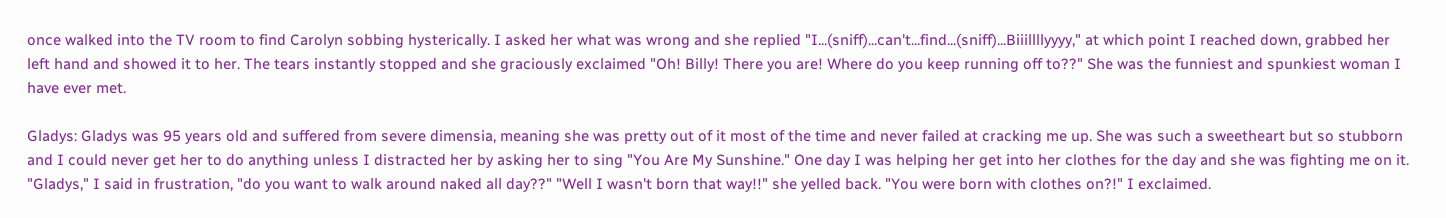once walked into the TV room to find Carolyn sobbing hysterically. I asked her what was wrong and she replied "I...(sniff)...can't...find...(sniff)...Biiillllyyyy," at which point I reached down, grabbed her left hand and showed it to her. The tears instantly stopped and she graciously exclaimed "Oh! Billy! There you are! Where do you keep running off to??" She was the funniest and spunkiest woman I have ever met.

Gladys: Gladys was 95 years old and suffered from severe dimensia, meaning she was pretty out of it most of the time and never failed at cracking me up. She was such a sweetheart but so stubborn and I could never get her to do anything unless I distracted her by asking her to sing "You Are My Sunshine." One day I was helping her get into her clothes for the day and she was fighting me on it. "Gladys," I said in frustration, "do you want to walk around naked all day??" "Well I wasn't born that way!!" she yelled back. "You were born with clothes on?!" I exclaimed.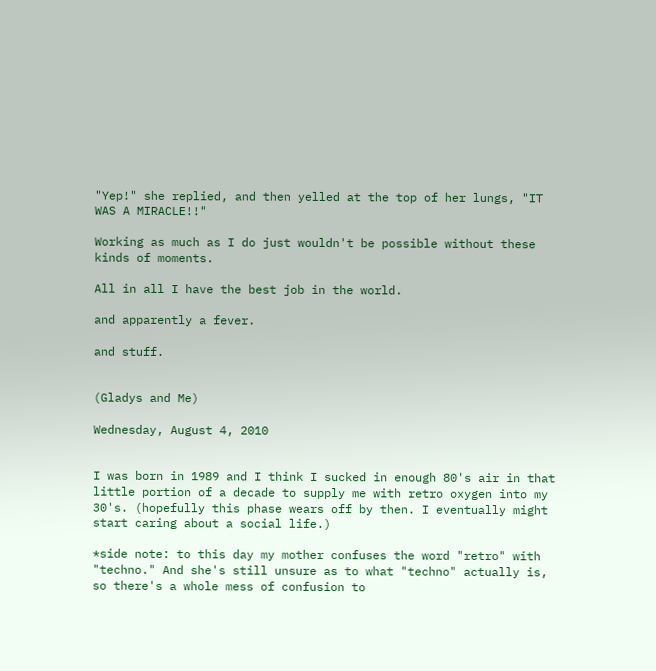"Yep!" she replied, and then yelled at the top of her lungs, "IT WAS A MIRACLE!!"

Working as much as I do just wouldn't be possible without these kinds of moments.

All in all I have the best job in the world.

and apparently a fever.

and stuff.


(Gladys and Me)

Wednesday, August 4, 2010


I was born in 1989 and I think I sucked in enough 80's air in that little portion of a decade to supply me with retro oxygen into my 30's. (hopefully this phase wears off by then. I eventually might start caring about a social life.)

*side note: to this day my mother confuses the word "retro" with "techno." And she's still unsure as to what "techno" actually is, so there's a whole mess of confusion to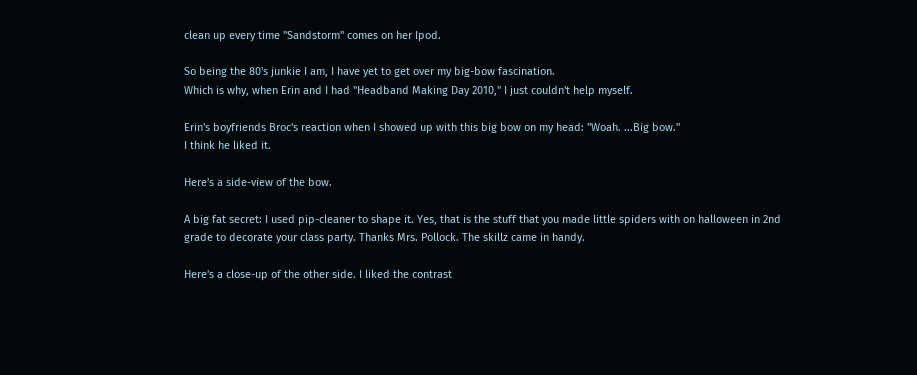clean up every time "Sandstorm" comes on her Ipod.

So being the 80's junkie I am, I have yet to get over my big-bow fascination.
Which is why, when Erin and I had "Headband Making Day 2010," I just couldn't help myself.

Erin's boyfriends Broc's reaction when I showed up with this big bow on my head: "Woah. ...Big bow."
I think he liked it.

Here's a side-view of the bow.

A big fat secret: I used pip-cleaner to shape it. Yes, that is the stuff that you made little spiders with on halloween in 2nd grade to decorate your class party. Thanks Mrs. Pollock. The skillz came in handy.

Here's a close-up of the other side. I liked the contrast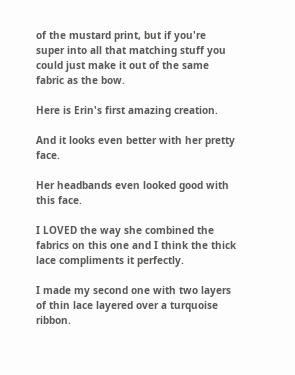of the mustard print, but if you're super into all that matching stuff you could just make it out of the same fabric as the bow.

Here is Erin's first amazing creation.

And it looks even better with her pretty face.

Her headbands even looked good with this face.

I LOVED the way she combined the fabrics on this one and I think the thick lace compliments it perfectly.

I made my second one with two layers of thin lace layered over a turquoise ribbon.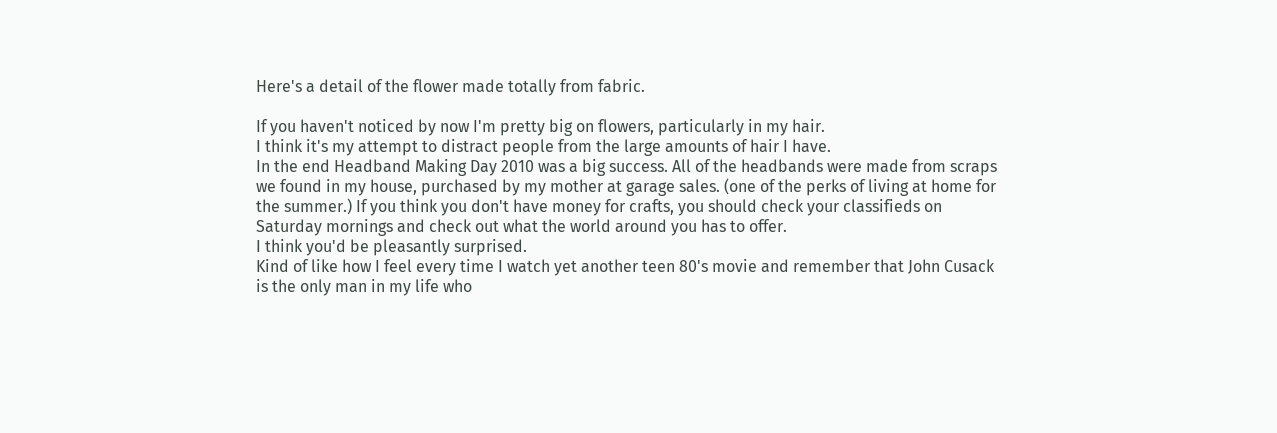Here's a detail of the flower made totally from fabric.

If you haven't noticed by now I'm pretty big on flowers, particularly in my hair.
I think it's my attempt to distract people from the large amounts of hair I have.
In the end Headband Making Day 2010 was a big success. All of the headbands were made from scraps we found in my house, purchased by my mother at garage sales. (one of the perks of living at home for the summer.) If you think you don't have money for crafts, you should check your classifieds on Saturday mornings and check out what the world around you has to offer.
I think you'd be pleasantly surprised.
Kind of like how I feel every time I watch yet another teen 80's movie and remember that John Cusack is the only man in my life who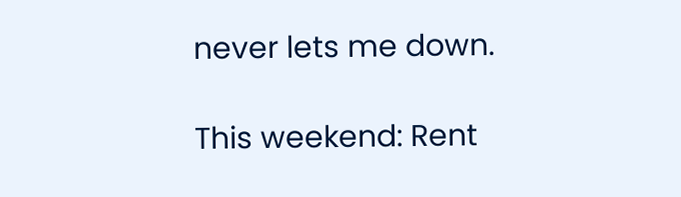never lets me down.

This weekend: Rent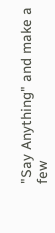"Say Anything" and make a few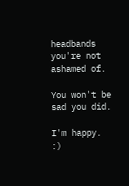headbands you're not ashamed of.

You won't be sad you did.

I'm happy. :)